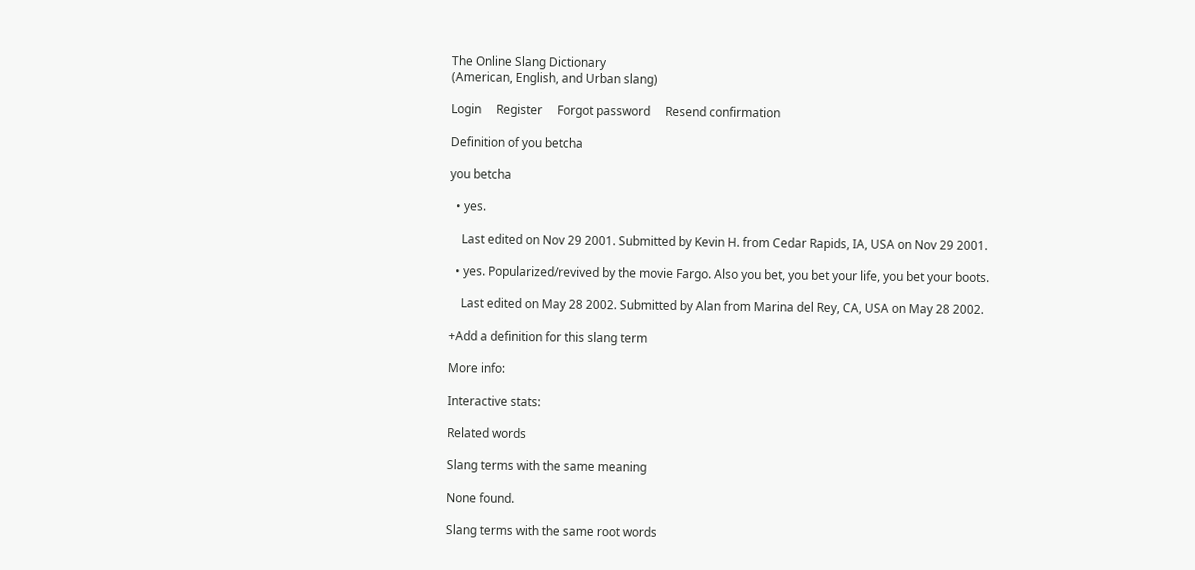The Online Slang Dictionary
(American, English, and Urban slang)

Login     Register     Forgot password     Resend confirmation

Definition of you betcha

you betcha

  • yes.

    Last edited on Nov 29 2001. Submitted by Kevin H. from Cedar Rapids, IA, USA on Nov 29 2001.

  • yes. Popularized/revived by the movie Fargo. Also you bet, you bet your life, you bet your boots.

    Last edited on May 28 2002. Submitted by Alan from Marina del Rey, CA, USA on May 28 2002.

+Add a definition for this slang term

More info:

Interactive stats:

Related words

Slang terms with the same meaning

None found.

Slang terms with the same root words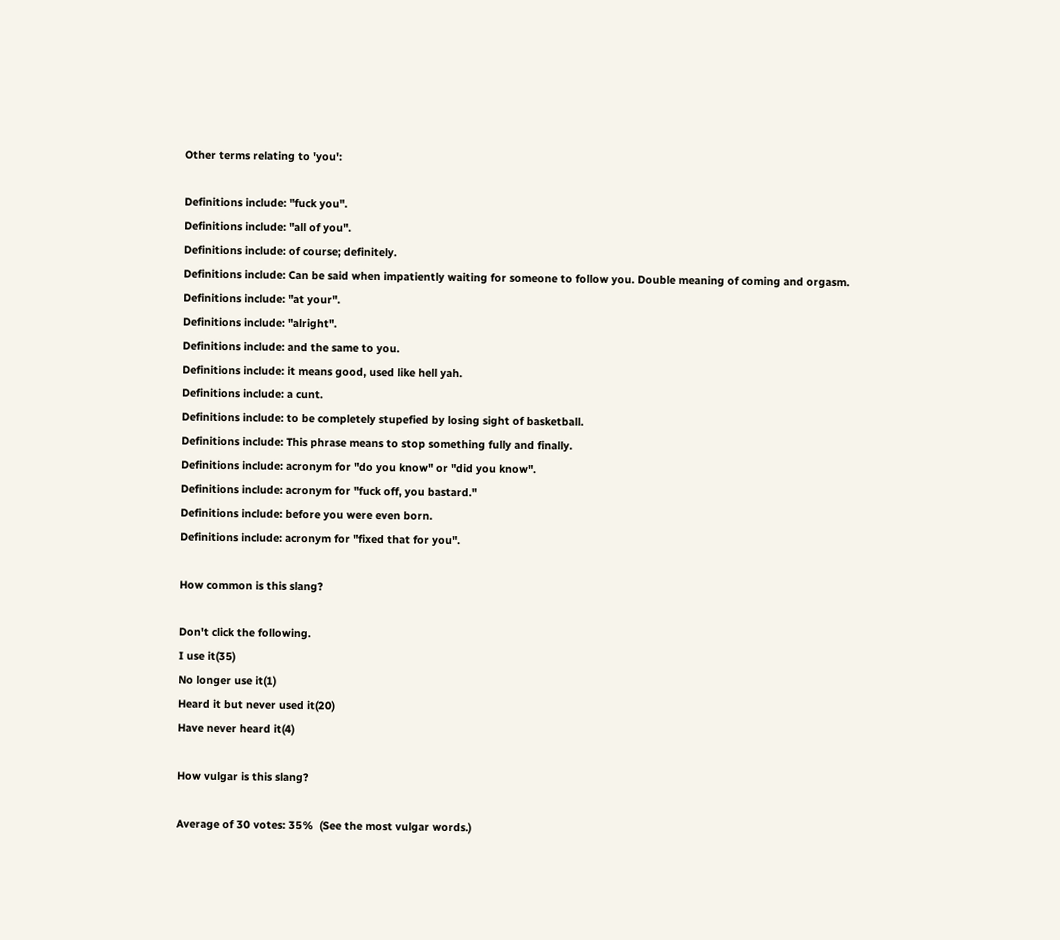Other terms relating to 'you':

Definitions include: "fuck you".
Definitions include: "all of you".
Definitions include: of course; definitely.
Definitions include: Can be said when impatiently waiting for someone to follow you. Double meaning of coming and orgasm.
Definitions include: "at your".
Definitions include: "alright".
Definitions include: and the same to you.
Definitions include: it means good, used like hell yah.
Definitions include: a cunt.
Definitions include: to be completely stupefied by losing sight of basketball.
Definitions include: This phrase means to stop something fully and finally.
Definitions include: acronym for "do you know" or "did you know".
Definitions include: acronym for "fuck off, you bastard."
Definitions include: before you were even born.
Definitions include: acronym for "fixed that for you".

How common is this slang?

Don't click the following.
I use it(35)
No longer use it(1)
Heard it but never used it(20)
Have never heard it(4)

How vulgar is this slang?

Average of 30 votes: 35%  (See the most vulgar words.)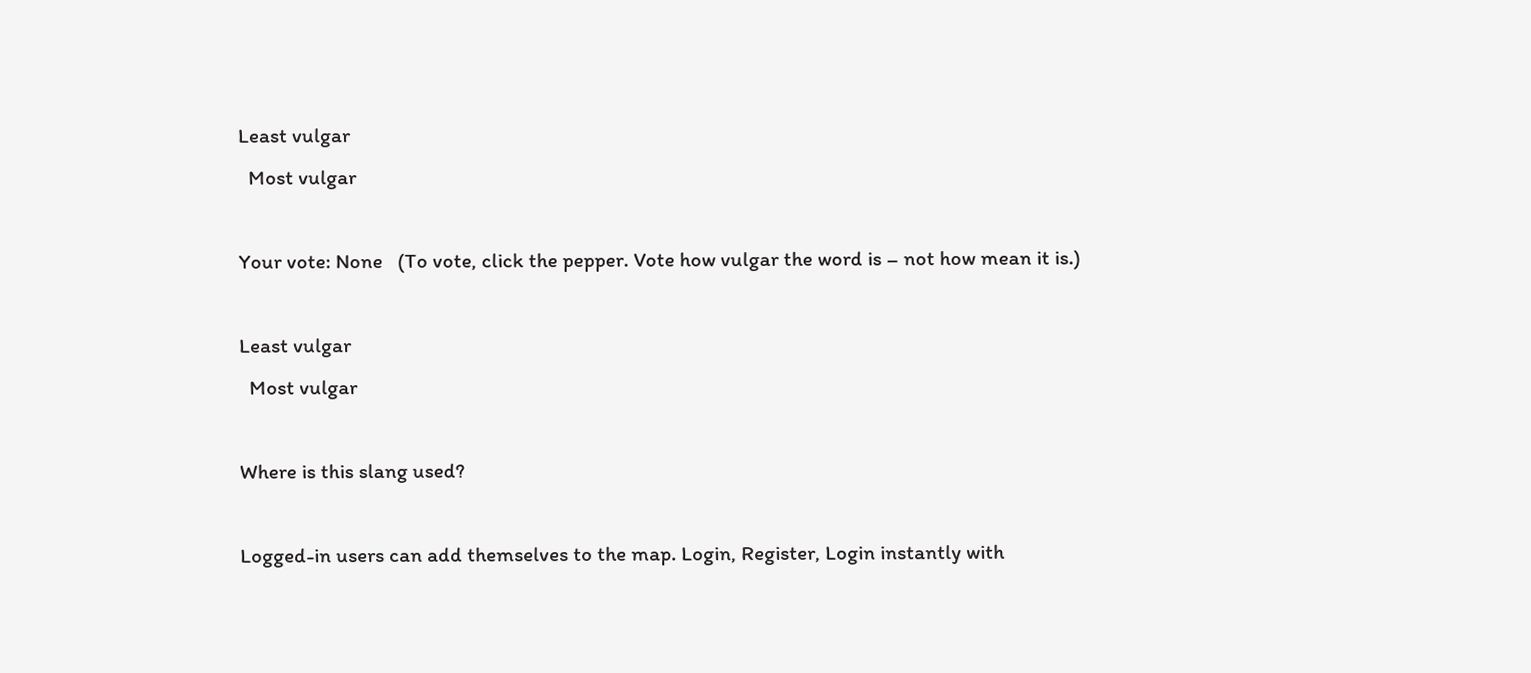Least vulgar
  Most vulgar

Your vote: None   (To vote, click the pepper. Vote how vulgar the word is – not how mean it is.)

Least vulgar
  Most vulgar

Where is this slang used?

Logged-in users can add themselves to the map. Login, Register, Login instantly with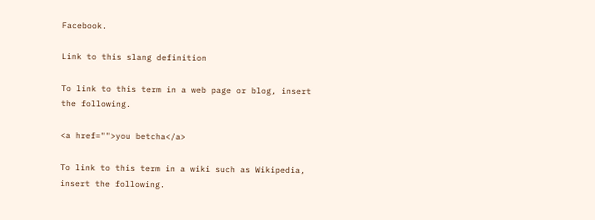Facebook.

Link to this slang definition

To link to this term in a web page or blog, insert the following.

<a href="">you betcha</a>

To link to this term in a wiki such as Wikipedia, insert the following.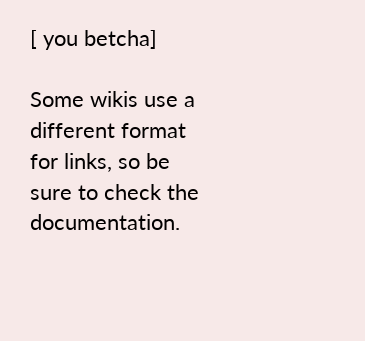[ you betcha]

Some wikis use a different format for links, so be sure to check the documentation.